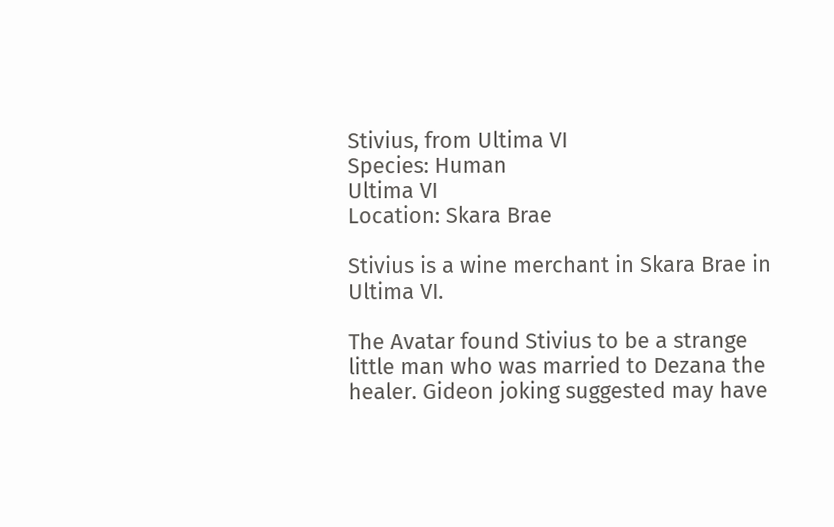Stivius, from Ultima VI
Species: Human
Ultima VI
Location: Skara Brae

Stivius is a wine merchant in Skara Brae in Ultima VI.

The Avatar found Stivius to be a strange little man who was married to Dezana the healer. Gideon joking suggested may have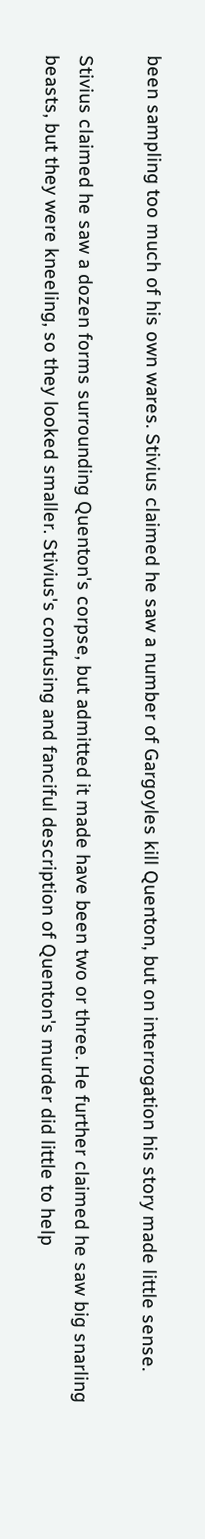been sampling too much of his own wares. Stivius claimed he saw a number of Gargoyles kill Quenton, but on interrogation his story made little sense.

Stivius claimed he saw a dozen forms surrounding Quenton's corpse, but admitted it made have been two or three. He further claimed he saw big snarling beasts, but they were kneeling, so they looked smaller. Stivius's confusing and fanciful description of Quenton's murder did little to help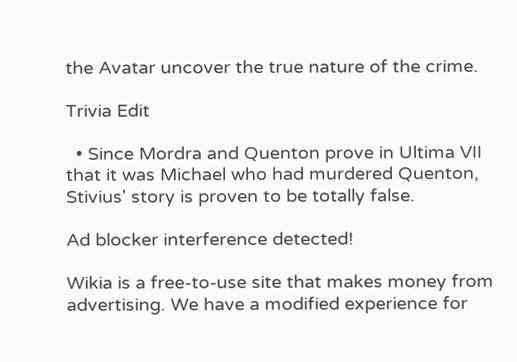the Avatar uncover the true nature of the crime.

Trivia Edit

  • Since Mordra and Quenton prove in Ultima VII that it was Michael who had murdered Quenton, Stivius' story is proven to be totally false.

Ad blocker interference detected!

Wikia is a free-to-use site that makes money from advertising. We have a modified experience for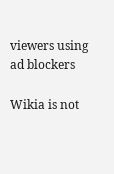viewers using ad blockers

Wikia is not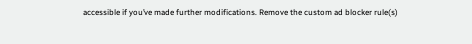accessible if you’ve made further modifications. Remove the custom ad blocker rule(s)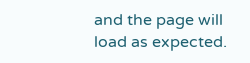and the page will load as expected.